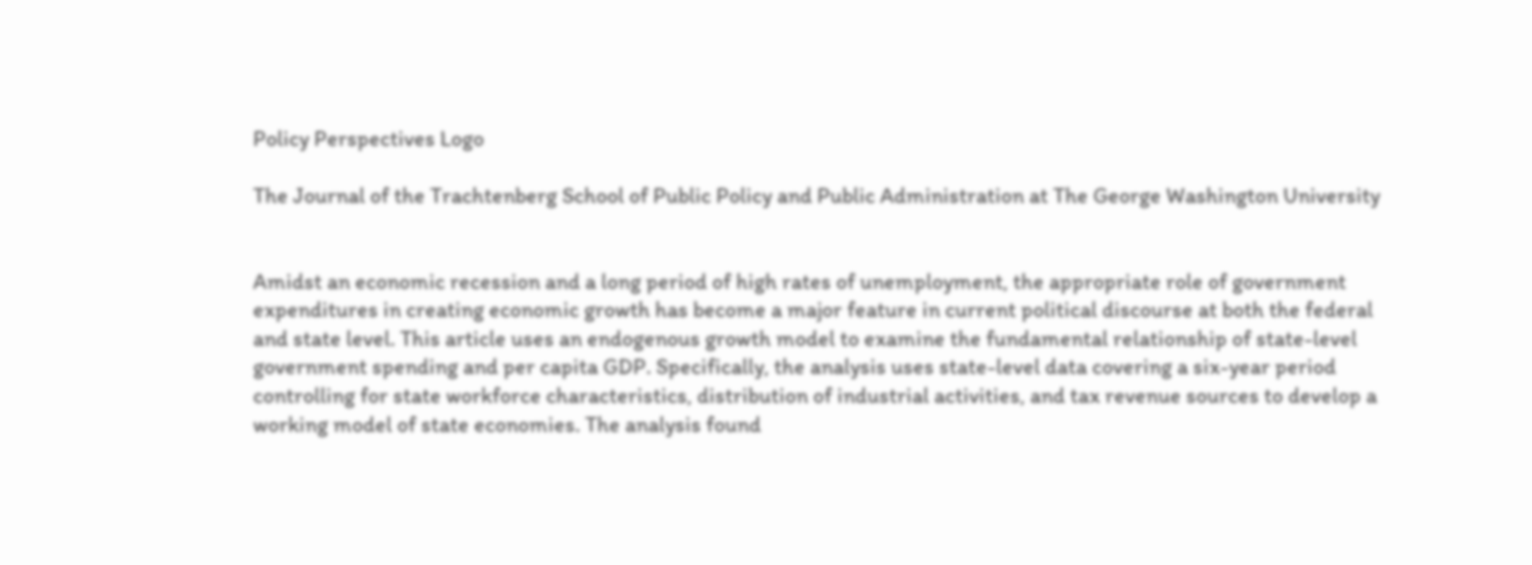Policy Perspectives Logo

The Journal of the Trachtenberg School of Public Policy and Public Administration at The George Washington University


Amidst an economic recession and a long period of high rates of unemployment, the appropriate role of government expenditures in creating economic growth has become a major feature in current political discourse at both the federal and state level. This article uses an endogenous growth model to examine the fundamental relationship of state-level government spending and per capita GDP. Specifically, the analysis uses state-level data covering a six-year period controlling for state workforce characteristics, distribution of industrial activities, and tax revenue sources to develop a working model of state economies. The analysis found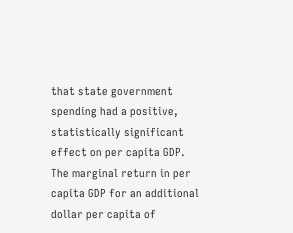that state government spending had a positive, statistically significant effect on per capita GDP. The marginal return in per capita GDP for an additional dollar per capita of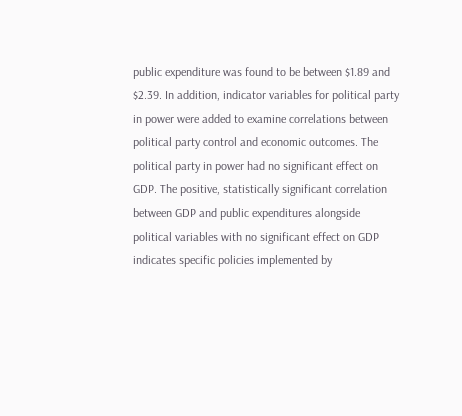public expenditure was found to be between $1.89 and $2.39. In addition, indicator variables for political party in power were added to examine correlations between political party control and economic outcomes. The political party in power had no significant effect on GDP. The positive, statistically significant correlation between GDP and public expenditures alongside political variables with no significant effect on GDP indicates specific policies implemented by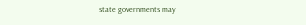state governments may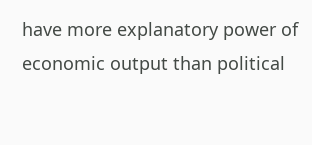have more explanatory power of economic output than political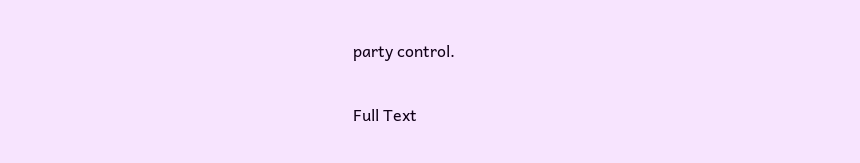party control.

Full Text